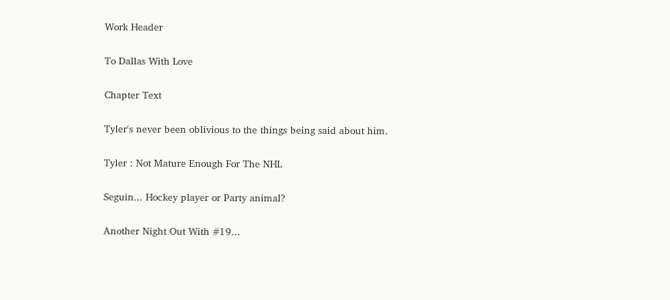Work Header

To Dallas With Love

Chapter Text

Tyler's never been oblivious to the things being said about him.

Tyler : Not Mature Enough For The NHL

Seguin... Hockey player or Party animal?

Another Night Out With #19...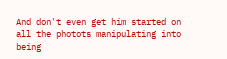And don't even get him started on all the photots manipulating into being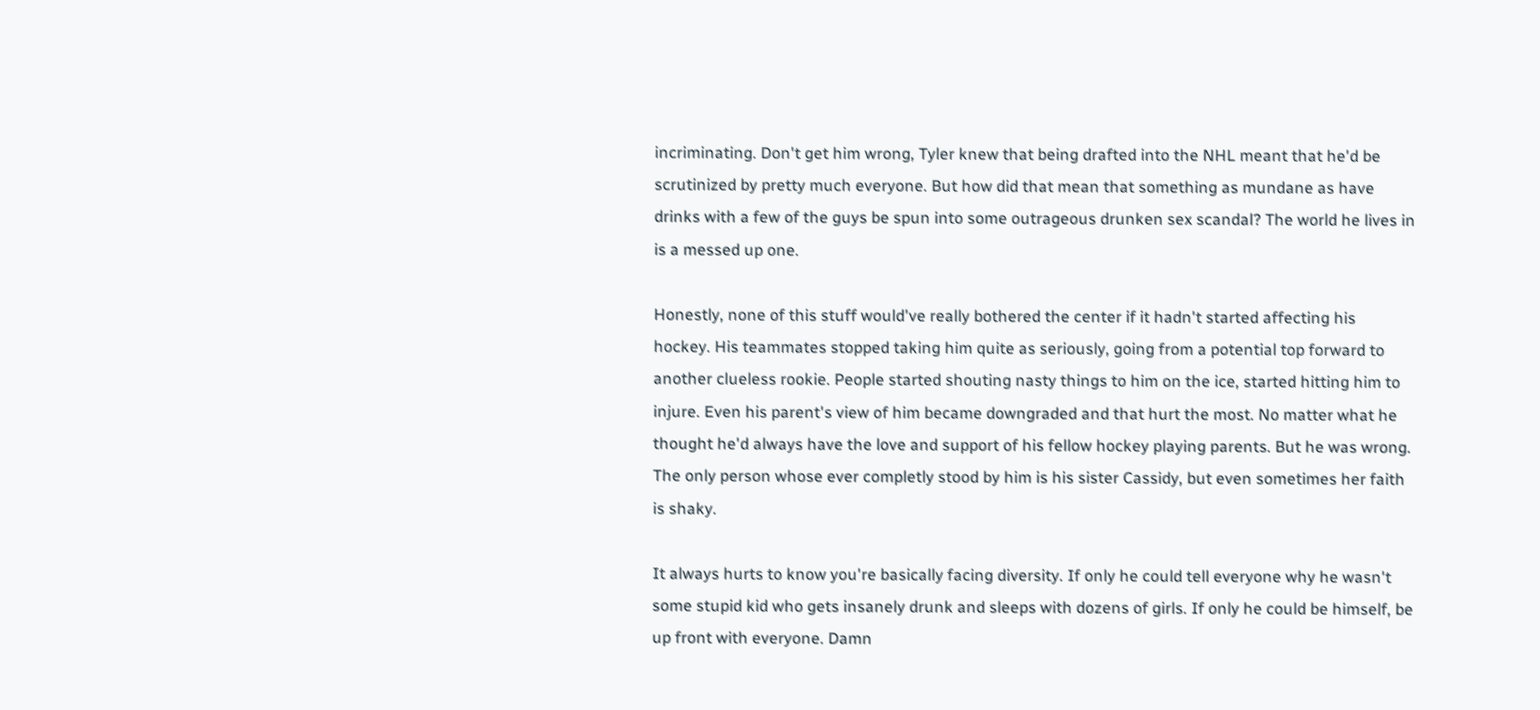incriminating. Don't get him wrong, Tyler knew that being drafted into the NHL meant that he'd be scrutinized by pretty much everyone. But how did that mean that something as mundane as have drinks with a few of the guys be spun into some outrageous drunken sex scandal? The world he lives in is a messed up one.

Honestly, none of this stuff would've really bothered the center if it hadn't started affecting his hockey. His teammates stopped taking him quite as seriously, going from a potential top forward to another clueless rookie. People started shouting nasty things to him on the ice, started hitting him to injure. Even his parent's view of him became downgraded and that hurt the most. No matter what he thought he'd always have the love and support of his fellow hockey playing parents. But he was wrong. The only person whose ever completly stood by him is his sister Cassidy, but even sometimes her faith is shaky.

It always hurts to know you're basically facing diversity. If only he could tell everyone why he wasn't some stupid kid who gets insanely drunk and sleeps with dozens of girls. If only he could be himself, be up front with everyone. Damn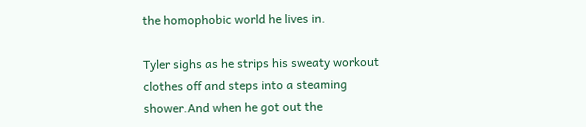the homophobic world he lives in.

Tyler sighs as he strips his sweaty workout clothes off and steps into a steaming shower.And when he got out the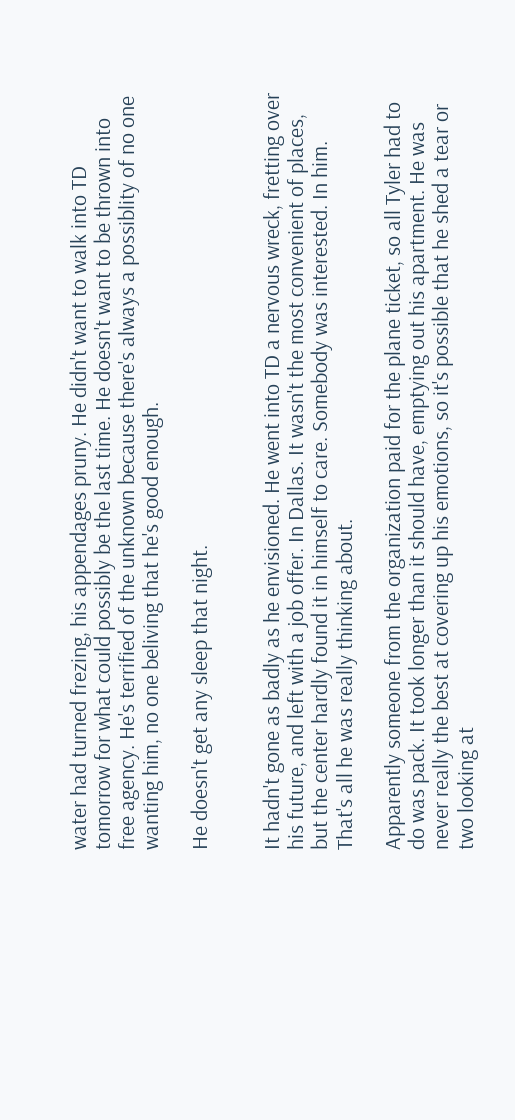water had turned frezing, his appendages pruny. He didn't want to walk into TD tomorrow for what could possibly be the last time. He doesn't want to be thrown into free agency. He's terrified of the unknown because there's always a possiblity of no one wanting him, no one beliving that he's good enough.

He doesn't get any sleep that night.


It hadn't gone as badly as he envisioned. He went into TD a nervous wreck, fretting over his future, and left with a job offer. In Dallas. It wasn't the most convenient of places, but the center hardly found it in himself to care. Somebody was interested. In him. That's all he was really thinking about.

Apparently someone from the organization paid for the plane ticket, so all Tyler had to do was pack. It took longer than it should have, emptying out his apartment. He was never really the best at covering up his emotions, so it's possible that he shed a tear or two looking at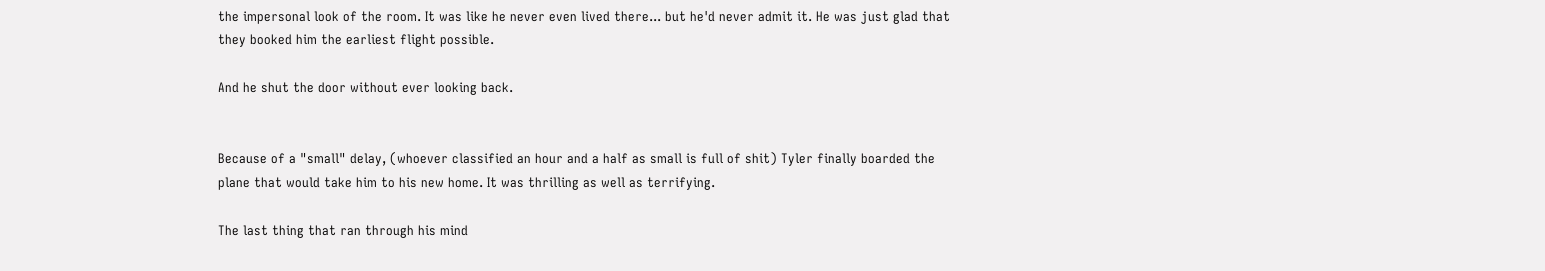the impersonal look of the room. It was like he never even lived there... but he'd never admit it. He was just glad that they booked him the earliest flight possible.

And he shut the door without ever looking back.


Because of a "small" delay, (whoever classified an hour and a half as small is full of shit) Tyler finally boarded the plane that would take him to his new home. It was thrilling as well as terrifying.

The last thing that ran through his mind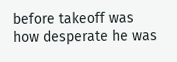before takeoff was how desperate he was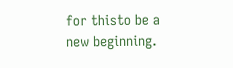for thisto be a new beginning.